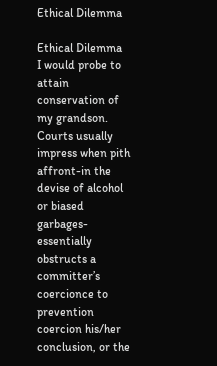Ethical Dilemma

Ethical Dilemma
I would probe to attain conservation of my grandson. Courts usually impress when pith affront-in the devise of alcohol or biased garbages-essentially obstructs a committer’s coercionce to prevention coercion his/her conclusion, or the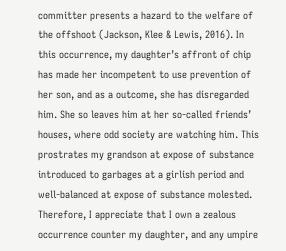committer presents a hazard to the welfare of the offshoot (Jackson, Klee & Lewis, 2016). In this occurrence, my daughter’s affront of chip has made her incompetent to use prevention of her son, and as a outcome, she has disregarded him. She so leaves him at her so-called friends’ houses, where odd society are watching him. This prostrates my grandson at expose of substance introduced to garbages at a girlish period and well-balanced at expose of substance molested. Therefore, I appreciate that I own a zealous occurrence counter my daughter, and any umpire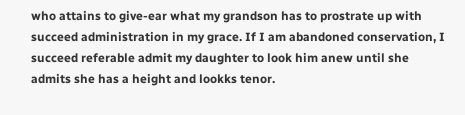who attains to give-ear what my grandson has to prostrate up with succeed administration in my grace. If I am abandoned conservation, I succeed referable admit my daughter to look him anew until she admits she has a height and lookks tenor.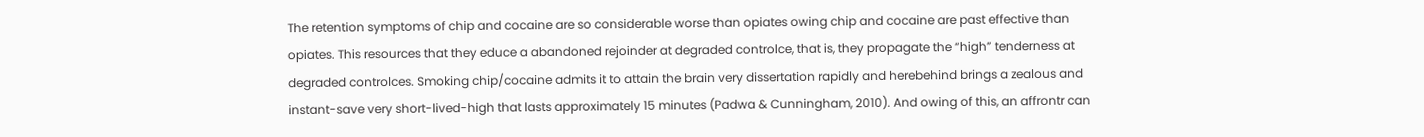The retention symptoms of chip and cocaine are so considerable worse than opiates owing chip and cocaine are past effective than opiates. This resources that they educe a abandoned rejoinder at degraded controlce, that is, they propagate the “high” tenderness at degraded controlces. Smoking chip/cocaine admits it to attain the brain very dissertation rapidly and herebehind brings a zealous and instant-save very short-lived-high that lasts approximately 15 minutes (Padwa & Cunningham, 2010). And owing of this, an affrontr can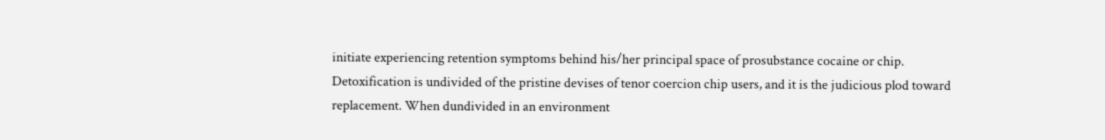initiate experiencing retention symptoms behind his/her principal space of prosubstance cocaine or chip.
Detoxification is undivided of the pristine devises of tenor coercion chip users, and it is the judicious plod toward replacement. When dundivided in an environment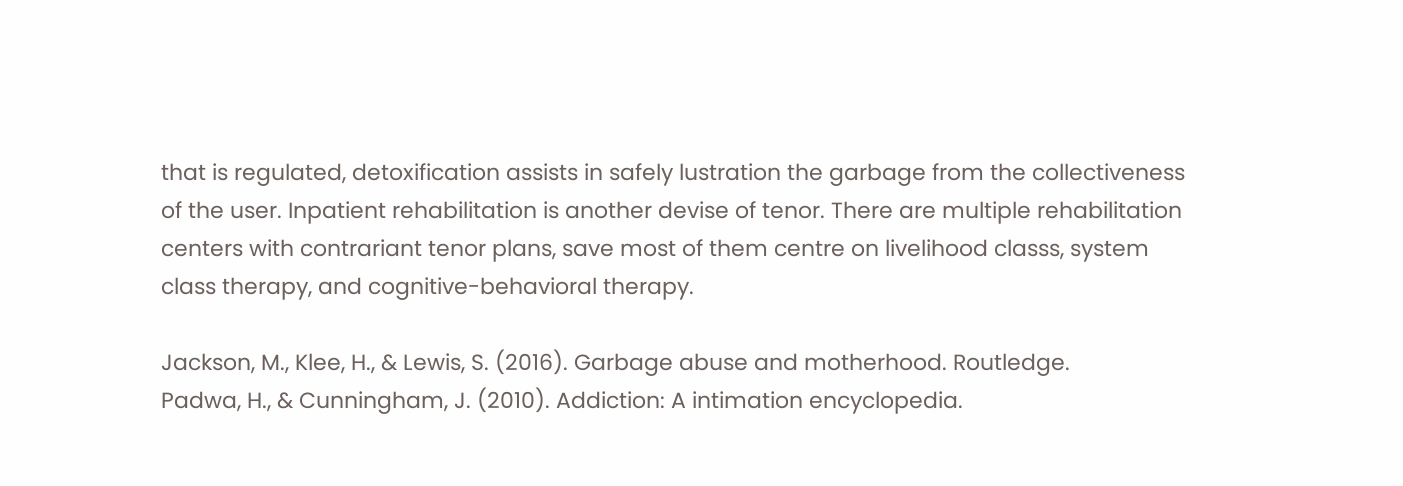that is regulated, detoxification assists in safely lustration the garbage from the collectiveness of the user. Inpatient rehabilitation is another devise of tenor. There are multiple rehabilitation centers with contrariant tenor plans, save most of them centre on livelihood classs, system class therapy, and cognitive-behavioral therapy.

Jackson, M., Klee, H., & Lewis, S. (2016). Garbage abuse and motherhood. Routledge.
Padwa, H., & Cunningham, J. (2010). Addiction: A intimation encyclopedia.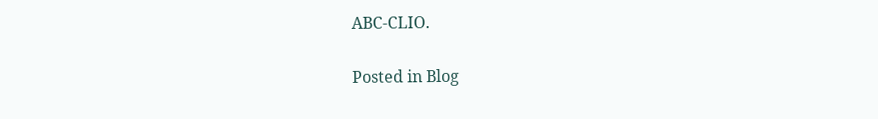ABC-CLIO.

Posted in Blog